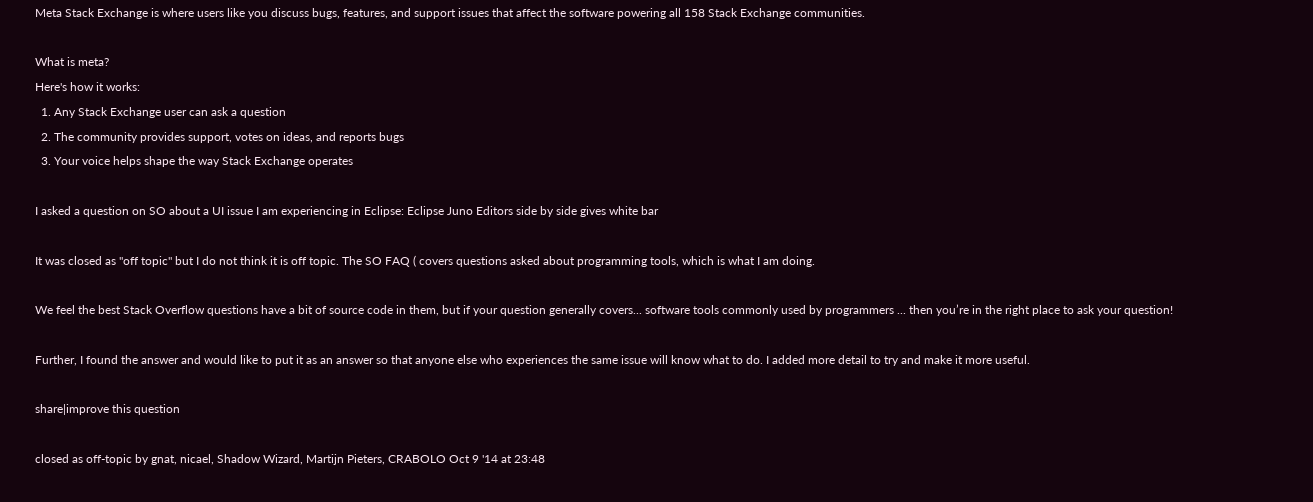Meta Stack Exchange is where users like you discuss bugs, features, and support issues that affect the software powering all 158 Stack Exchange communities.

What is meta?
Here's how it works:
  1. Any Stack Exchange user can ask a question
  2. The community provides support, votes on ideas, and reports bugs
  3. Your voice helps shape the way Stack Exchange operates

I asked a question on SO about a UI issue I am experiencing in Eclipse: Eclipse Juno Editors side by side gives white bar

It was closed as "off topic" but I do not think it is off topic. The SO FAQ ( covers questions asked about programming tools, which is what I am doing.

We feel the best Stack Overflow questions have a bit of source code in them, but if your question generally covers... software tools commonly used by programmers ... then you’re in the right place to ask your question!

Further, I found the answer and would like to put it as an answer so that anyone else who experiences the same issue will know what to do. I added more detail to try and make it more useful.

share|improve this question

closed as off-topic by gnat, nicael, Shadow Wizard, Martijn Pieters, CRABOLO Oct 9 '14 at 23:48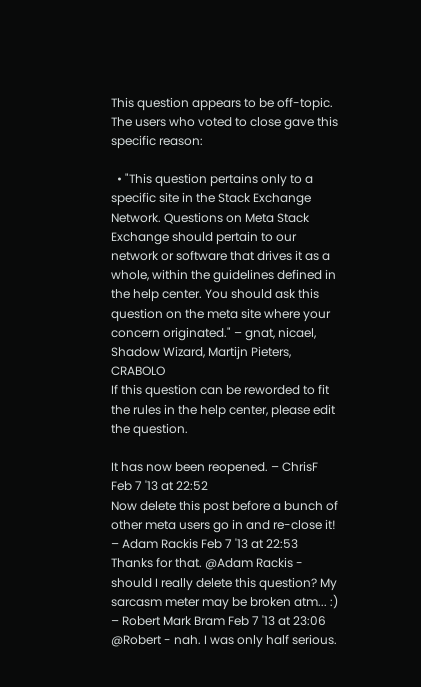This question appears to be off-topic. The users who voted to close gave this specific reason:

  • "This question pertains only to a specific site in the Stack Exchange Network. Questions on Meta Stack Exchange should pertain to our network or software that drives it as a whole, within the guidelines defined in the help center. You should ask this question on the meta site where your concern originated." – gnat, nicael, Shadow Wizard, Martijn Pieters, CRABOLO
If this question can be reworded to fit the rules in the help center, please edit the question.

It has now been reopened. – ChrisF Feb 7 '13 at 22:52
Now delete this post before a bunch of other meta users go in and re-close it! – Adam Rackis Feb 7 '13 at 22:53
Thanks for that. @Adam Rackis - should I really delete this question? My sarcasm meter may be broken atm... :) – Robert Mark Bram Feb 7 '13 at 23:06
@Robert - nah. I was only half serious.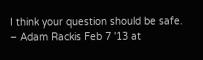I think your question should be safe. – Adam Rackis Feb 7 '13 at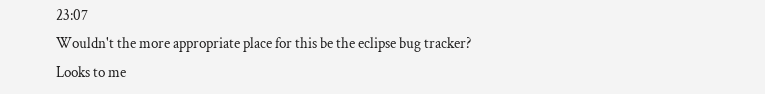23:07
Wouldn't the more appropriate place for this be the eclipse bug tracker? Looks to me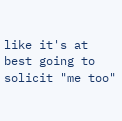like it's at best going to solicit "me too"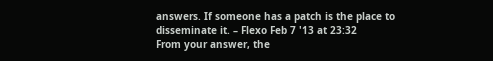answers. If someone has a patch is the place to disseminate it. – Flexo Feb 7 '13 at 23:32
From your answer, the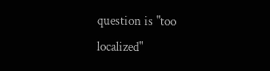question is "too localized"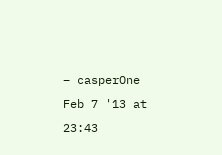– casperOne Feb 7 '13 at 23:43